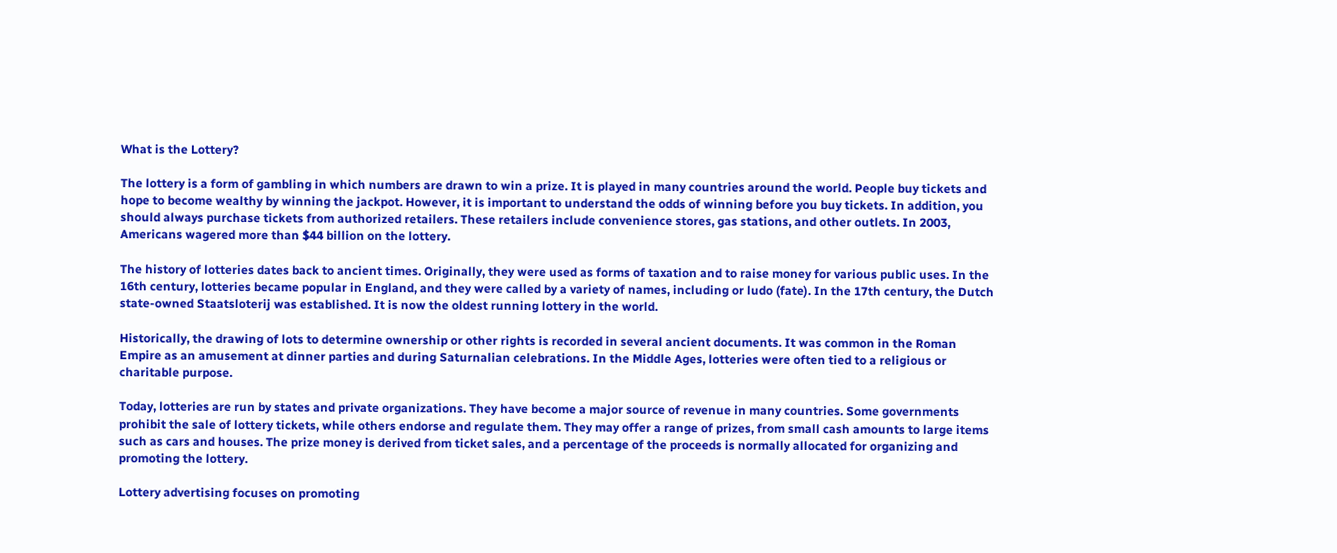What is the Lottery?

The lottery is a form of gambling in which numbers are drawn to win a prize. It is played in many countries around the world. People buy tickets and hope to become wealthy by winning the jackpot. However, it is important to understand the odds of winning before you buy tickets. In addition, you should always purchase tickets from authorized retailers. These retailers include convenience stores, gas stations, and other outlets. In 2003, Americans wagered more than $44 billion on the lottery.

The history of lotteries dates back to ancient times. Originally, they were used as forms of taxation and to raise money for various public uses. In the 16th century, lotteries became popular in England, and they were called by a variety of names, including or ludo (fate). In the 17th century, the Dutch state-owned Staatsloterij was established. It is now the oldest running lottery in the world.

Historically, the drawing of lots to determine ownership or other rights is recorded in several ancient documents. It was common in the Roman Empire as an amusement at dinner parties and during Saturnalian celebrations. In the Middle Ages, lotteries were often tied to a religious or charitable purpose.

Today, lotteries are run by states and private organizations. They have become a major source of revenue in many countries. Some governments prohibit the sale of lottery tickets, while others endorse and regulate them. They may offer a range of prizes, from small cash amounts to large items such as cars and houses. The prize money is derived from ticket sales, and a percentage of the proceeds is normally allocated for organizing and promoting the lottery.

Lottery advertising focuses on promoting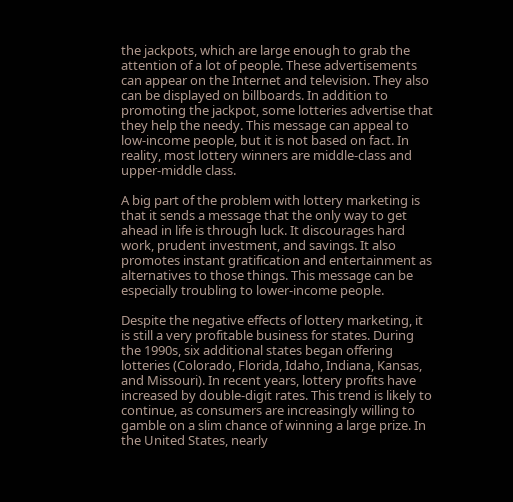the jackpots, which are large enough to grab the attention of a lot of people. These advertisements can appear on the Internet and television. They also can be displayed on billboards. In addition to promoting the jackpot, some lotteries advertise that they help the needy. This message can appeal to low-income people, but it is not based on fact. In reality, most lottery winners are middle-class and upper-middle class.

A big part of the problem with lottery marketing is that it sends a message that the only way to get ahead in life is through luck. It discourages hard work, prudent investment, and savings. It also promotes instant gratification and entertainment as alternatives to those things. This message can be especially troubling to lower-income people.

Despite the negative effects of lottery marketing, it is still a very profitable business for states. During the 1990s, six additional states began offering lotteries (Colorado, Florida, Idaho, Indiana, Kansas, and Missouri). In recent years, lottery profits have increased by double-digit rates. This trend is likely to continue, as consumers are increasingly willing to gamble on a slim chance of winning a large prize. In the United States, nearly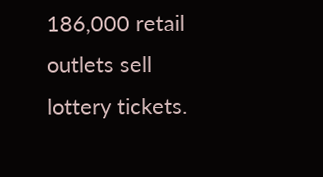186,000 retail outlets sell lottery tickets.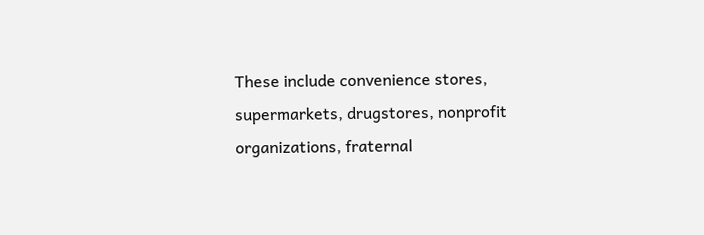These include convenience stores, supermarkets, drugstores, nonprofit organizations, fraternal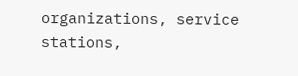organizations, service stations,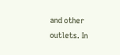and other outlets. In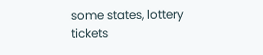some states, lottery tickets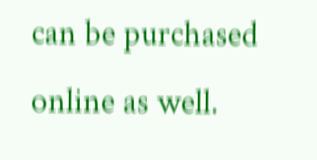can be purchased online as well.